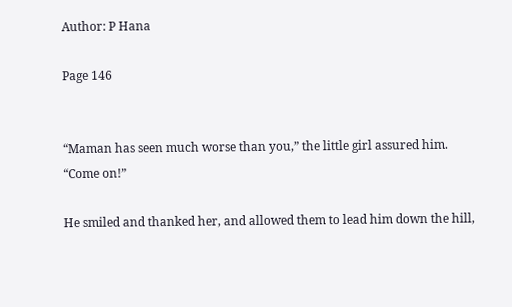Author: P Hana

Page 146


“Maman has seen much worse than you,” the little girl assured him. “Come on!”

He smiled and thanked her, and allowed them to lead him down the hill,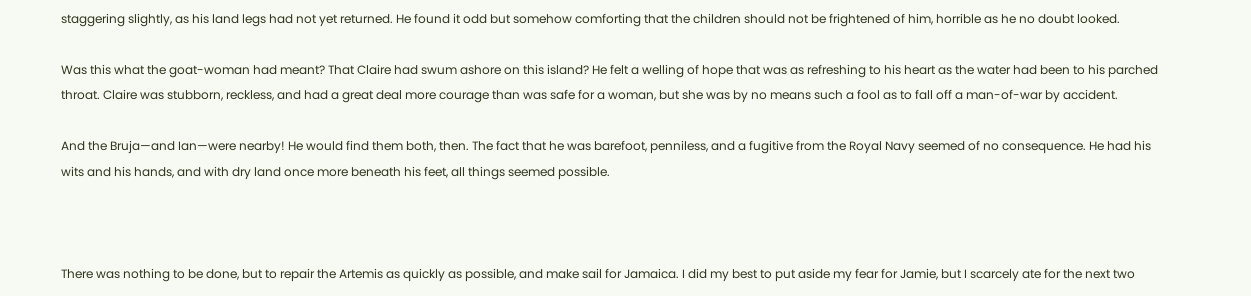staggering slightly, as his land legs had not yet returned. He found it odd but somehow comforting that the children should not be frightened of him, horrible as he no doubt looked.

Was this what the goat-woman had meant? That Claire had swum ashore on this island? He felt a welling of hope that was as refreshing to his heart as the water had been to his parched throat. Claire was stubborn, reckless, and had a great deal more courage than was safe for a woman, but she was by no means such a fool as to fall off a man-of-war by accident.

And the Bruja—and Ian—were nearby! He would find them both, then. The fact that he was barefoot, penniless, and a fugitive from the Royal Navy seemed of no consequence. He had his wits and his hands, and with dry land once more beneath his feet, all things seemed possible.



There was nothing to be done, but to repair the Artemis as quickly as possible, and make sail for Jamaica. I did my best to put aside my fear for Jamie, but I scarcely ate for the next two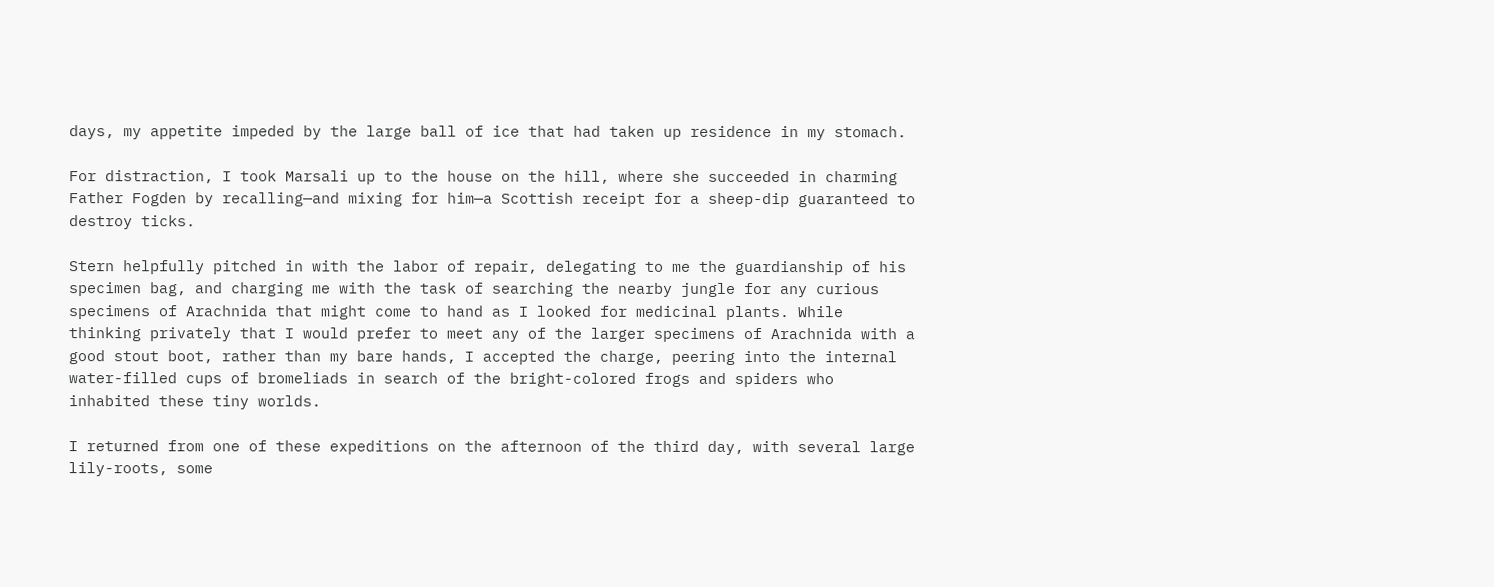days, my appetite impeded by the large ball of ice that had taken up residence in my stomach.

For distraction, I took Marsali up to the house on the hill, where she succeeded in charming Father Fogden by recalling—and mixing for him—a Scottish receipt for a sheep-dip guaranteed to destroy ticks.

Stern helpfully pitched in with the labor of repair, delegating to me the guardianship of his specimen bag, and charging me with the task of searching the nearby jungle for any curious specimens of Arachnida that might come to hand as I looked for medicinal plants. While thinking privately that I would prefer to meet any of the larger specimens of Arachnida with a good stout boot, rather than my bare hands, I accepted the charge, peering into the internal water-filled cups of bromeliads in search of the bright-colored frogs and spiders who inhabited these tiny worlds.

I returned from one of these expeditions on the afternoon of the third day, with several large lily-roots, some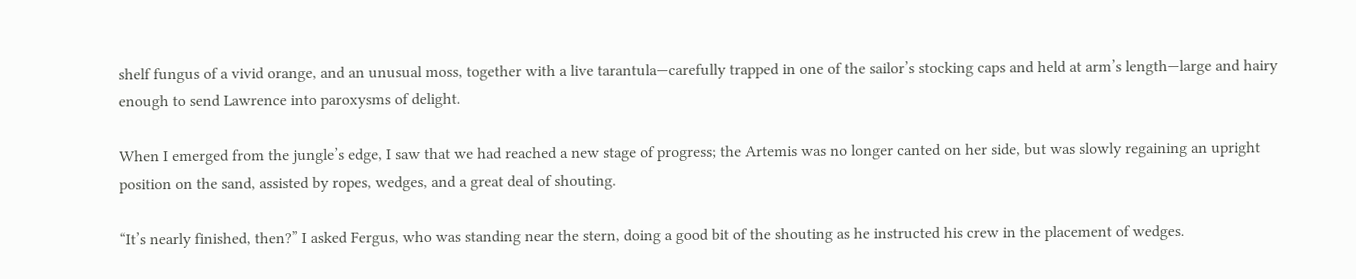shelf fungus of a vivid orange, and an unusual moss, together with a live tarantula—carefully trapped in one of the sailor’s stocking caps and held at arm’s length—large and hairy enough to send Lawrence into paroxysms of delight.

When I emerged from the jungle’s edge, I saw that we had reached a new stage of progress; the Artemis was no longer canted on her side, but was slowly regaining an upright position on the sand, assisted by ropes, wedges, and a great deal of shouting.

“It’s nearly finished, then?” I asked Fergus, who was standing near the stern, doing a good bit of the shouting as he instructed his crew in the placement of wedges.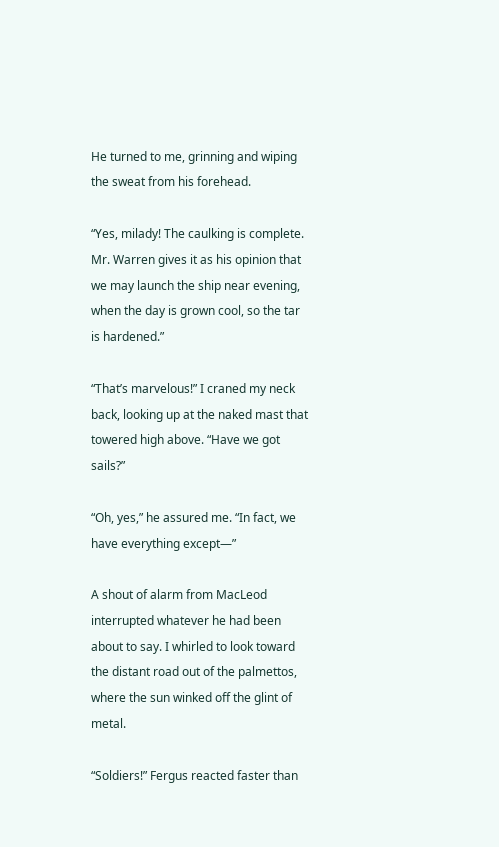He turned to me, grinning and wiping the sweat from his forehead.

“Yes, milady! The caulking is complete. Mr. Warren gives it as his opinion that we may launch the ship near evening, when the day is grown cool, so the tar is hardened.”

“That’s marvelous!” I craned my neck back, looking up at the naked mast that towered high above. “Have we got sails?”

“Oh, yes,” he assured me. “In fact, we have everything except—”

A shout of alarm from MacLeod interrupted whatever he had been about to say. I whirled to look toward the distant road out of the palmettos, where the sun winked off the glint of metal.

“Soldiers!” Fergus reacted faster than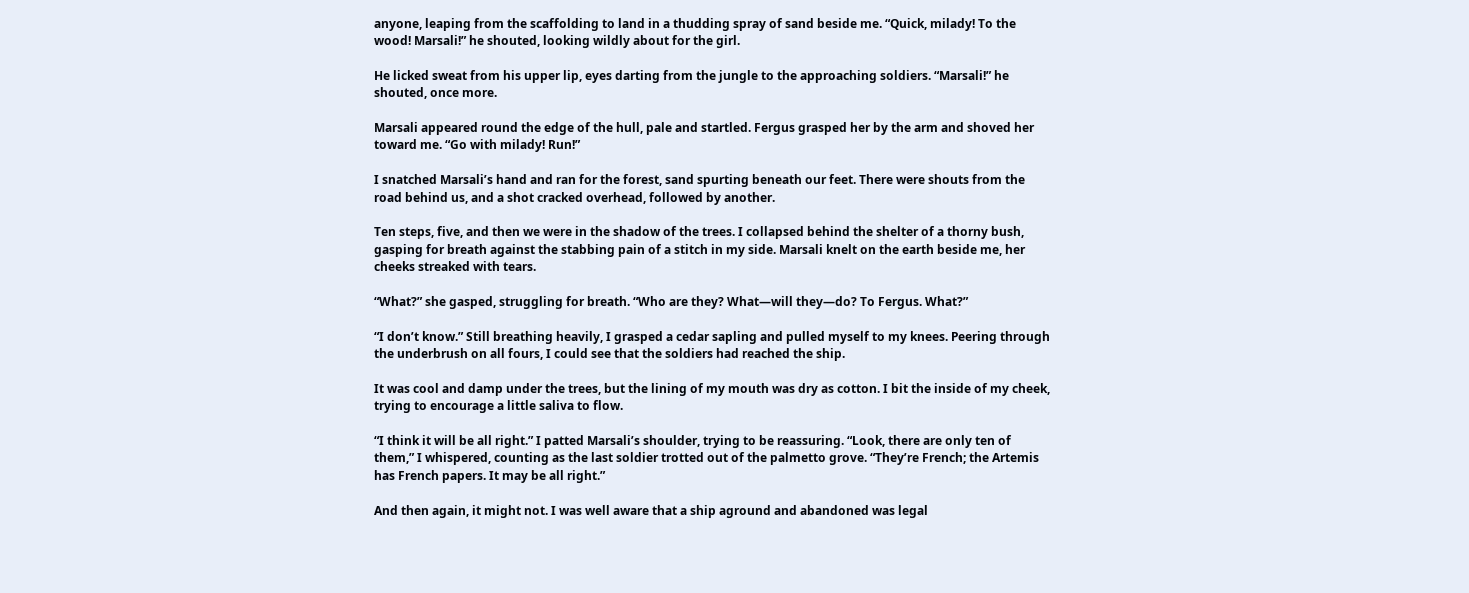anyone, leaping from the scaffolding to land in a thudding spray of sand beside me. “Quick, milady! To the wood! Marsali!” he shouted, looking wildly about for the girl.

He licked sweat from his upper lip, eyes darting from the jungle to the approaching soldiers. “Marsali!” he shouted, once more.

Marsali appeared round the edge of the hull, pale and startled. Fergus grasped her by the arm and shoved her toward me. “Go with milady! Run!”

I snatched Marsali’s hand and ran for the forest, sand spurting beneath our feet. There were shouts from the road behind us, and a shot cracked overhead, followed by another.

Ten steps, five, and then we were in the shadow of the trees. I collapsed behind the shelter of a thorny bush, gasping for breath against the stabbing pain of a stitch in my side. Marsali knelt on the earth beside me, her cheeks streaked with tears.

“What?” she gasped, struggling for breath. “Who are they? What—will they—do? To Fergus. What?”

“I don’t know.” Still breathing heavily, I grasped a cedar sapling and pulled myself to my knees. Peering through the underbrush on all fours, I could see that the soldiers had reached the ship.

It was cool and damp under the trees, but the lining of my mouth was dry as cotton. I bit the inside of my cheek, trying to encourage a little saliva to flow.

“I think it will be all right.” I patted Marsali’s shoulder, trying to be reassuring. “Look, there are only ten of them,” I whispered, counting as the last soldier trotted out of the palmetto grove. “They’re French; the Artemis has French papers. It may be all right.”

And then again, it might not. I was well aware that a ship aground and abandoned was legal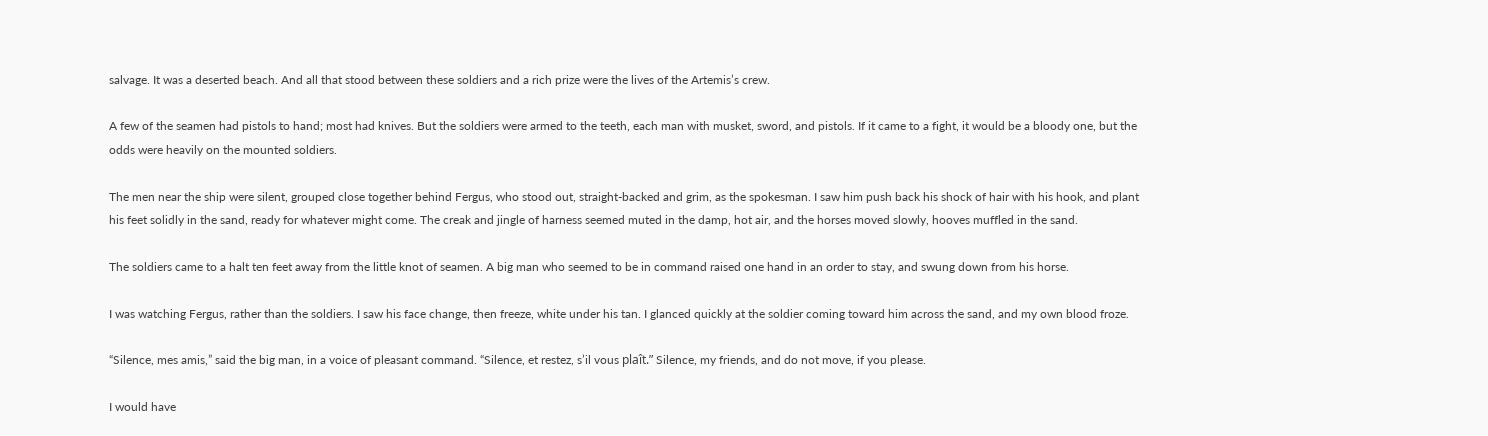salvage. It was a deserted beach. And all that stood between these soldiers and a rich prize were the lives of the Artemis’s crew.

A few of the seamen had pistols to hand; most had knives. But the soldiers were armed to the teeth, each man with musket, sword, and pistols. If it came to a fight, it would be a bloody one, but the odds were heavily on the mounted soldiers.

The men near the ship were silent, grouped close together behind Fergus, who stood out, straight-backed and grim, as the spokesman. I saw him push back his shock of hair with his hook, and plant his feet solidly in the sand, ready for whatever might come. The creak and jingle of harness seemed muted in the damp, hot air, and the horses moved slowly, hooves muffled in the sand.

The soldiers came to a halt ten feet away from the little knot of seamen. A big man who seemed to be in command raised one hand in an order to stay, and swung down from his horse.

I was watching Fergus, rather than the soldiers. I saw his face change, then freeze, white under his tan. I glanced quickly at the soldier coming toward him across the sand, and my own blood froze.

“Silence, mes amis,” said the big man, in a voice of pleasant command. “Silence, et restez, s’il vous plaît.” Silence, my friends, and do not move, if you please.

I would have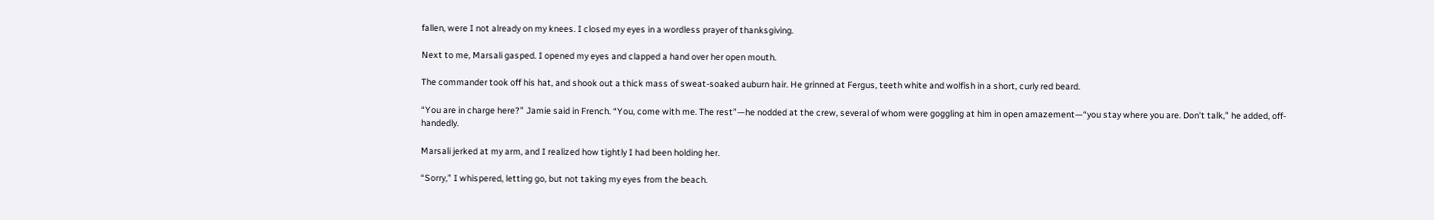fallen, were I not already on my knees. I closed my eyes in a wordless prayer of thanksgiving.

Next to me, Marsali gasped. I opened my eyes and clapped a hand over her open mouth.

The commander took off his hat, and shook out a thick mass of sweat-soaked auburn hair. He grinned at Fergus, teeth white and wolfish in a short, curly red beard.

“You are in charge here?” Jamie said in French. “You, come with me. The rest”—he nodded at the crew, several of whom were goggling at him in open amazement—“you stay where you are. Don’t talk,” he added, off-handedly.

Marsali jerked at my arm, and I realized how tightly I had been holding her.

“Sorry,” I whispered, letting go, but not taking my eyes from the beach.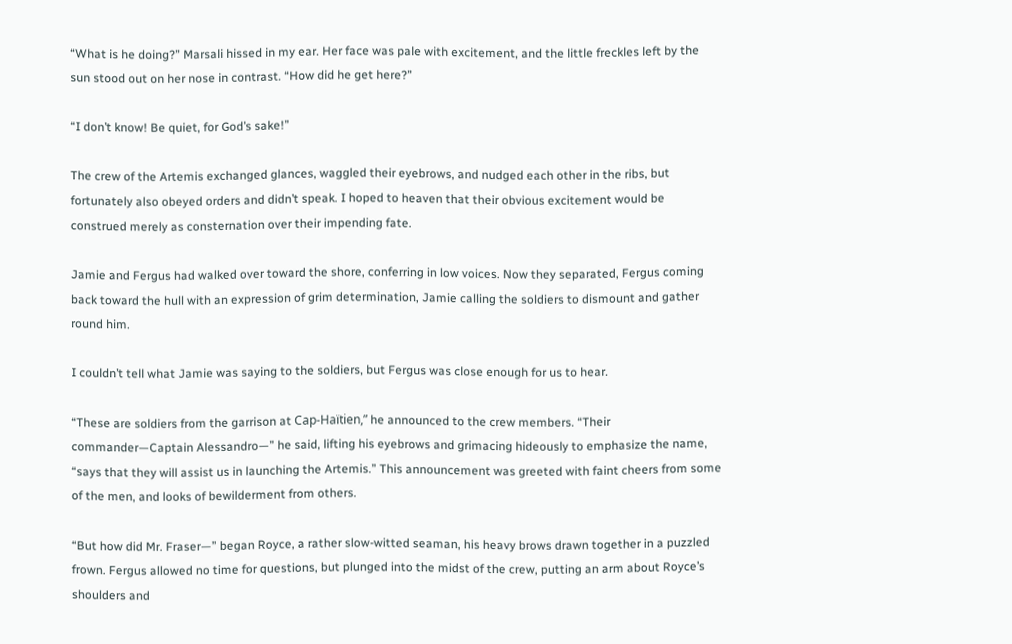“What is he doing?” Marsali hissed in my ear. Her face was pale with excitement, and the little freckles left by the sun stood out on her nose in contrast. “How did he get here?”

“I don’t know! Be quiet, for God’s sake!”

The crew of the Artemis exchanged glances, waggled their eyebrows, and nudged each other in the ribs, but fortunately also obeyed orders and didn’t speak. I hoped to heaven that their obvious excitement would be construed merely as consternation over their impending fate.

Jamie and Fergus had walked over toward the shore, conferring in low voices. Now they separated, Fergus coming back toward the hull with an expression of grim determination, Jamie calling the soldiers to dismount and gather round him.

I couldn’t tell what Jamie was saying to the soldiers, but Fergus was close enough for us to hear.

“These are soldiers from the garrison at Cap-Haïtien,” he announced to the crew members. “Their commander—Captain Alessandro—” he said, lifting his eyebrows and grimacing hideously to emphasize the name, “says that they will assist us in launching the Artemis.” This announcement was greeted with faint cheers from some of the men, and looks of bewilderment from others.

“But how did Mr. Fraser—” began Royce, a rather slow-witted seaman, his heavy brows drawn together in a puzzled frown. Fergus allowed no time for questions, but plunged into the midst of the crew, putting an arm about Royce’s shoulders and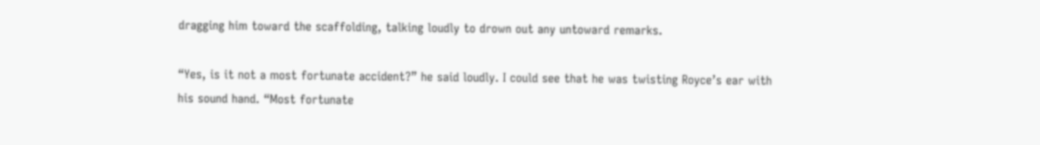dragging him toward the scaffolding, talking loudly to drown out any untoward remarks.

“Yes, is it not a most fortunate accident?” he said loudly. I could see that he was twisting Royce’s ear with his sound hand. “Most fortunate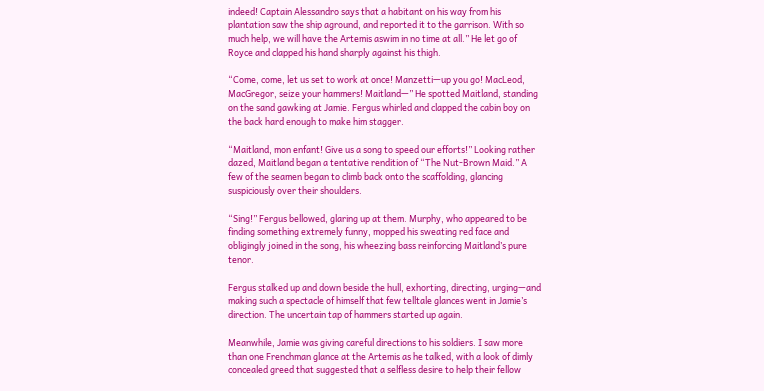indeed! Captain Alessandro says that a habitant on his way from his plantation saw the ship aground, and reported it to the garrison. With so much help, we will have the Artemis aswim in no time at all.” He let go of Royce and clapped his hand sharply against his thigh.

“Come, come, let us set to work at once! Manzetti—up you go! MacLeod, MacGregor, seize your hammers! Maitland—” He spotted Maitland, standing on the sand gawking at Jamie. Fergus whirled and clapped the cabin boy on the back hard enough to make him stagger.

“Maitland, mon enfant! Give us a song to speed our efforts!” Looking rather dazed, Maitland began a tentative rendition of “The Nut-Brown Maid.” A few of the seamen began to climb back onto the scaffolding, glancing suspiciously over their shoulders.

“Sing!” Fergus bellowed, glaring up at them. Murphy, who appeared to be finding something extremely funny, mopped his sweating red face and obligingly joined in the song, his wheezing bass reinforcing Maitland’s pure tenor.

Fergus stalked up and down beside the hull, exhorting, directing, urging—and making such a spectacle of himself that few telltale glances went in Jamie’s direction. The uncertain tap of hammers started up again.

Meanwhile, Jamie was giving careful directions to his soldiers. I saw more than one Frenchman glance at the Artemis as he talked, with a look of dimly concealed greed that suggested that a selfless desire to help their fellow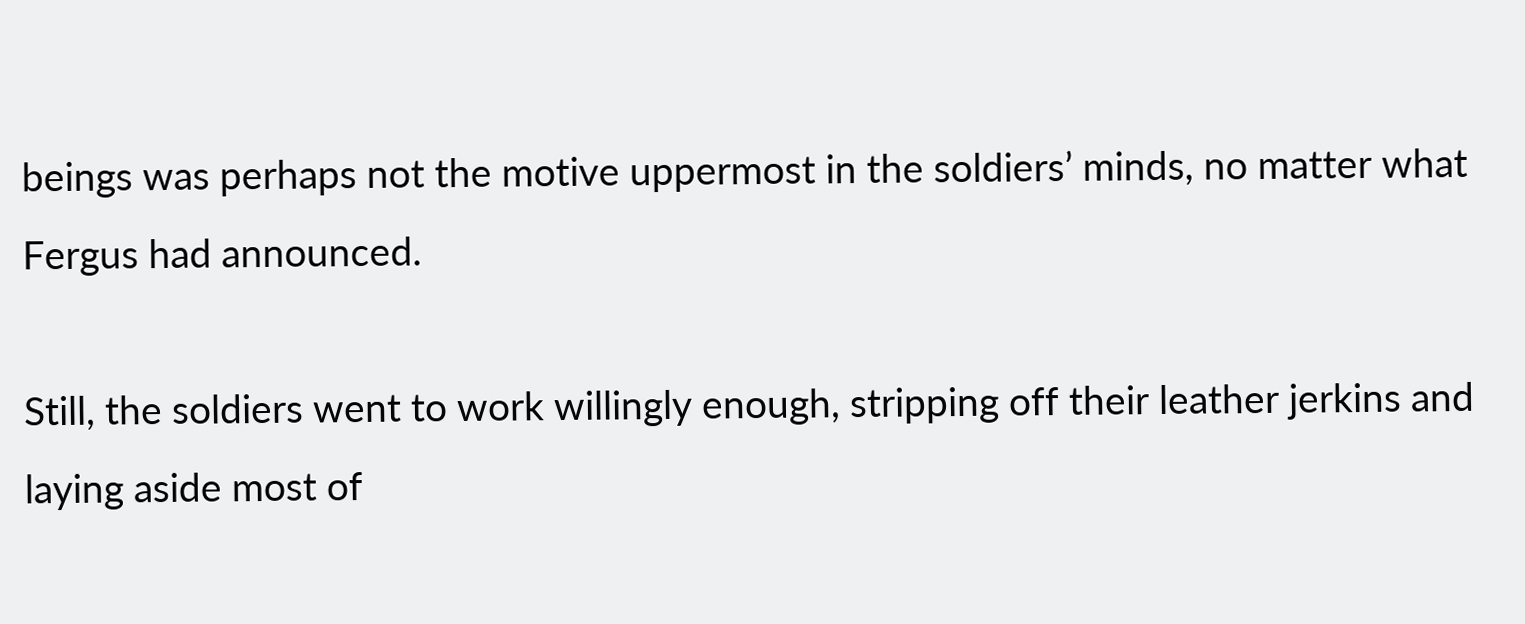beings was perhaps not the motive uppermost in the soldiers’ minds, no matter what Fergus had announced.

Still, the soldiers went to work willingly enough, stripping off their leather jerkins and laying aside most of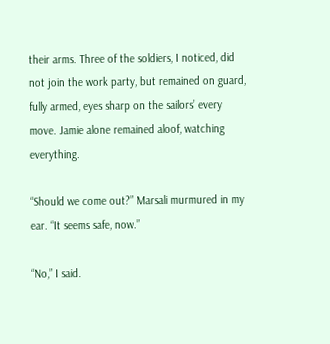their arms. Three of the soldiers, I noticed, did not join the work party, but remained on guard, fully armed, eyes sharp on the sailors’ every move. Jamie alone remained aloof, watching everything.

“Should we come out?” Marsali murmured in my ear. “It seems safe, now.”

“No,” I said.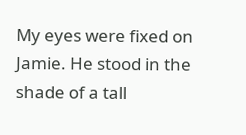My eyes were fixed on Jamie. He stood in the shade of a tall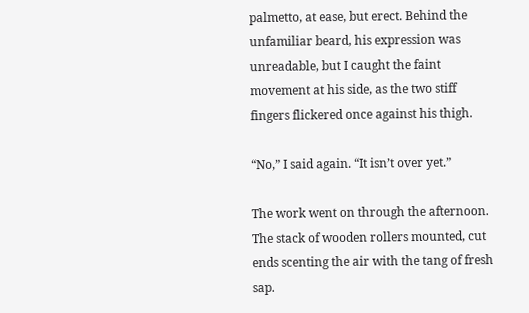palmetto, at ease, but erect. Behind the unfamiliar beard, his expression was unreadable, but I caught the faint movement at his side, as the two stiff fingers flickered once against his thigh.

“No,” I said again. “It isn’t over yet.”

The work went on through the afternoon. The stack of wooden rollers mounted, cut ends scenting the air with the tang of fresh sap.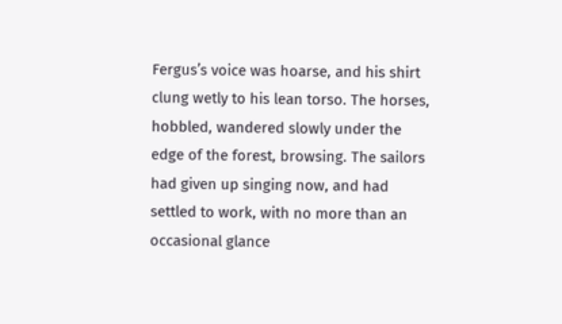Fergus’s voice was hoarse, and his shirt clung wetly to his lean torso. The horses, hobbled, wandered slowly under the edge of the forest, browsing. The sailors had given up singing now, and had settled to work, with no more than an occasional glance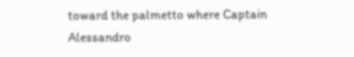toward the palmetto where Captain Alessandro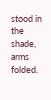stood in the shade, arms folded.